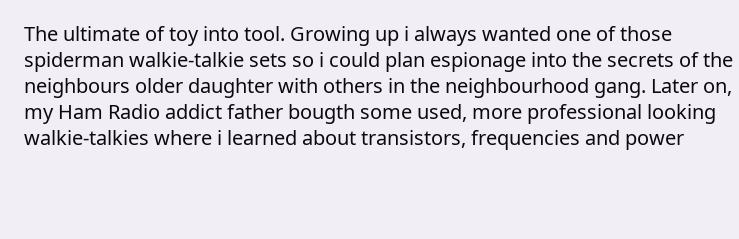The ultimate of toy into tool. Growing up i always wanted one of those spiderman walkie-talkie sets so i could plan espionage into the secrets of the neighbours older daughter with others in the neighbourhood gang. Later on, my Ham Radio addict father bougth some used, more professional looking walkie-talkies where i learned about transistors, frequencies and power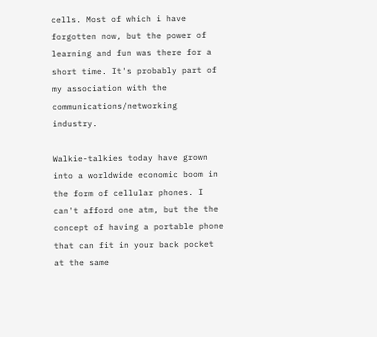cells. Most of which i have forgotten now, but the power of learning and fun was there for a short time. It's probably part of my association with the communications/networking industry.

Walkie-talkies today have grown into a worldwide economic boom in the form of cellular phones. I can't afford one atm, but the the concept of having a portable phone that can fit in your back pocket at the same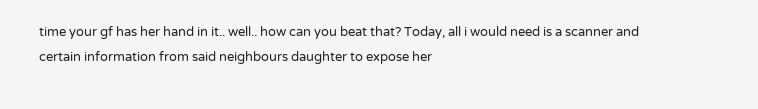time your gf has her hand in it.. well.. how can you beat that? Today, all i would need is a scanner and certain information from said neighbours daughter to expose her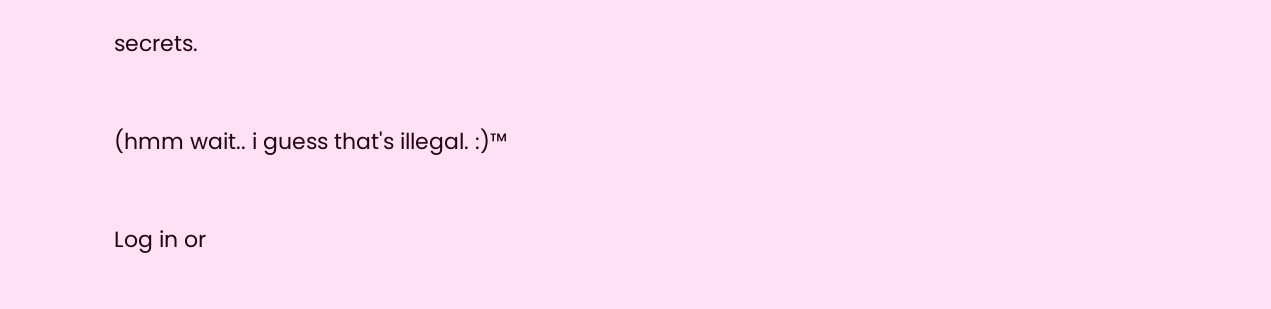secrets.

(hmm wait.. i guess that's illegal. :)™

Log in or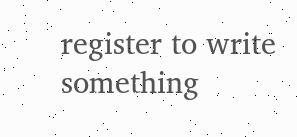register to write something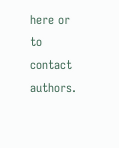here or to contact authors.